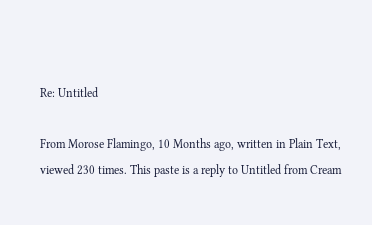Re: Untitled

From Morose Flamingo, 10 Months ago, written in Plain Text, viewed 230 times. This paste is a reply to Untitled from Cream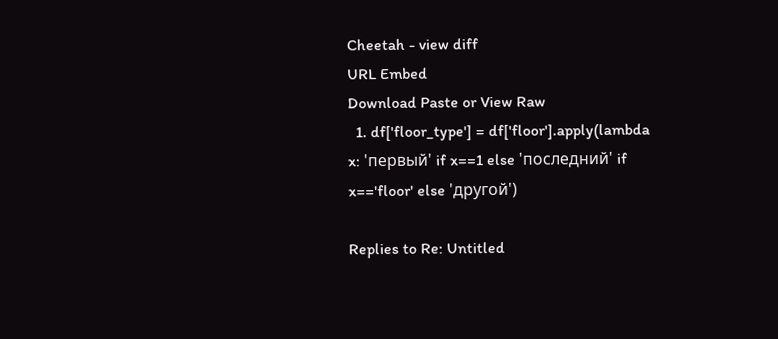Cheetah - view diff
URL Embed
Download Paste or View Raw
  1. df['floor_type'] = df['floor'].apply(lambda x: 'первый' if x==1 else 'последний' if x=='floor' else 'другой')

Replies to Re: Untitled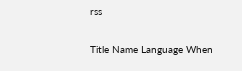rss

Title Name Language When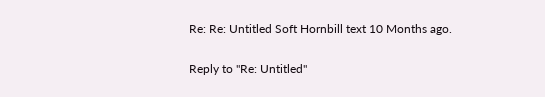Re: Re: Untitled Soft Hornbill text 10 Months ago.

Reply to "Re: Untitled"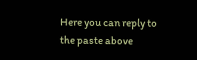Here you can reply to the paste above